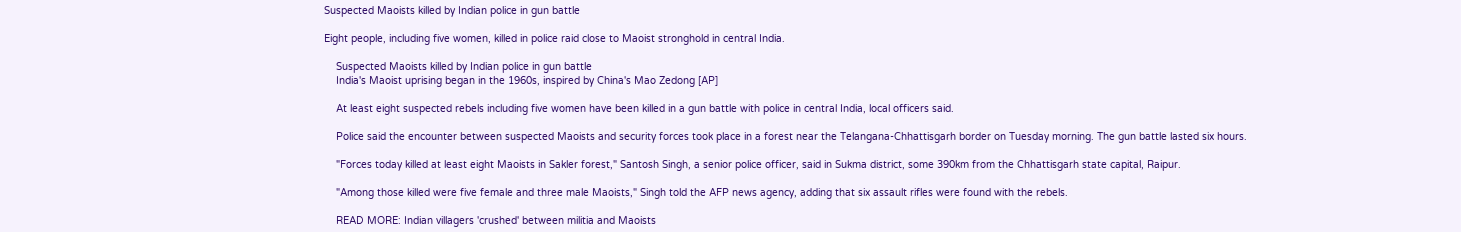Suspected Maoists killed by Indian police in gun battle

Eight people, including five women, killed in police raid close to Maoist stronghold in central India.

    Suspected Maoists killed by Indian police in gun battle
    India's Maoist uprising began in the 1960s, inspired by China's Mao Zedong [AP]

    At least eight suspected rebels including five women have been killed in a gun battle with police in central India, local officers said.

    Police said the encounter between suspected Maoists and security forces took place in a forest near the Telangana-Chhattisgarh border on Tuesday morning. The gun battle lasted six hours.

    "Forces today killed at least eight Maoists in Sakler forest," Santosh Singh, a senior police officer, said in Sukma district, some 390km from the Chhattisgarh state capital, Raipur.

    "Among those killed were five female and three male Maoists," Singh told the AFP news agency, adding that six assault rifles were found with the rebels.

    READ MORE: Indian villagers 'crushed' between militia and Maoists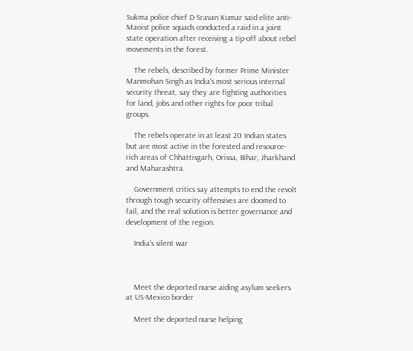Sukma police chief D Sravan Kumar said elite anti-Maoist police squads conducted a raid in a joint state operation after receiving a tip-off about rebel movements in the forest.

    The rebels, described by former Prime Minister Manmohan Singh as India's most serious internal security threat, say they are fighting authorities for land, jobs and other rights for poor tribal groups.

    The rebels operate in at least 20 Indian states but are most active in the forested and resource-rich areas of Chhattisgarh, Orissa, Bihar, Jharkhand and Maharashtra.

    Government critics say attempts to end the revolt through tough security offensives are doomed to fail, and the real solution is better governance and development of the region.

    India's silent war



    Meet the deported nurse aiding asylum seekers at US-Mexico border

    Meet the deported nurse helping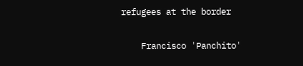refugees at the border

    Francisco 'Panchito'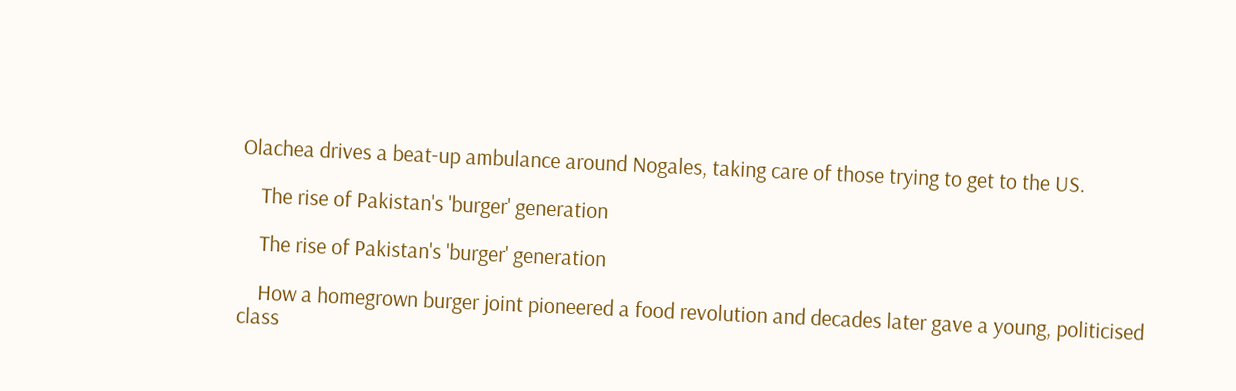Olachea drives a beat-up ambulance around Nogales, taking care of those trying to get to the US.

    The rise of Pakistan's 'burger' generation

    The rise of Pakistan's 'burger' generation

    How a homegrown burger joint pioneered a food revolution and decades later gave a young, politicised class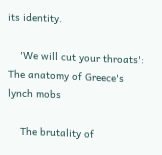its identity.

    'We will cut your throats': The anatomy of Greece's lynch mobs

    The brutality of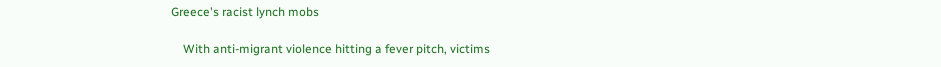Greece's racist lynch mobs

    With anti-migrant violence hitting a fever pitch, victims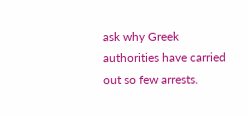ask why Greek authorities have carried out so few arrests.